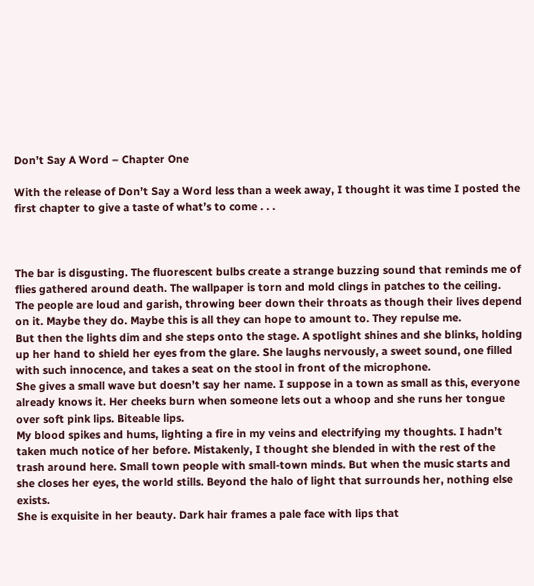Don’t Say A Word – Chapter One

With the release of Don’t Say a Word less than a week away, I thought it was time I posted the first chapter to give a taste of what’s to come . . .



The bar is disgusting. The fluorescent bulbs create a strange buzzing sound that reminds me of flies gathered around death. The wallpaper is torn and mold clings in patches to the ceiling. The people are loud and garish, throwing beer down their throats as though their lives depend on it. Maybe they do. Maybe this is all they can hope to amount to. They repulse me.
But then the lights dim and she steps onto the stage. A spotlight shines and she blinks, holding up her hand to shield her eyes from the glare. She laughs nervously, a sweet sound, one filled with such innocence, and takes a seat on the stool in front of the microphone.
She gives a small wave but doesn’t say her name. I suppose in a town as small as this, everyone already knows it. Her cheeks burn when someone lets out a whoop and she runs her tongue over soft pink lips. Biteable lips.
My blood spikes and hums, lighting a fire in my veins and electrifying my thoughts. I hadn’t taken much notice of her before. Mistakenly, I thought she blended in with the rest of the trash around here. Small town people with small-town minds. But when the music starts and she closes her eyes, the world stills. Beyond the halo of light that surrounds her, nothing else exists.
She is exquisite in her beauty. Dark hair frames a pale face with lips that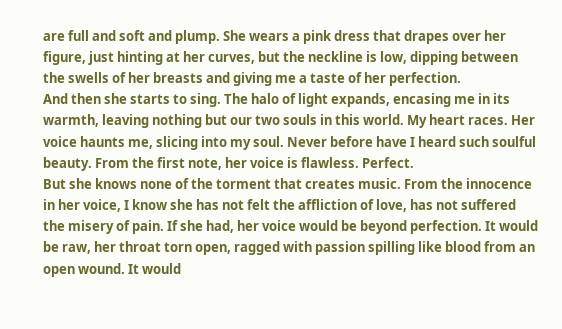are full and soft and plump. She wears a pink dress that drapes over her figure, just hinting at her curves, but the neckline is low, dipping between the swells of her breasts and giving me a taste of her perfection.
And then she starts to sing. The halo of light expands, encasing me in its warmth, leaving nothing but our two souls in this world. My heart races. Her voice haunts me, slicing into my soul. Never before have I heard such soulful beauty. From the first note, her voice is flawless. Perfect.
But she knows none of the torment that creates music. From the innocence in her voice, I know she has not felt the affliction of love, has not suffered the misery of pain. If she had, her voice would be beyond perfection. It would be raw, her throat torn open, ragged with passion spilling like blood from an open wound. It would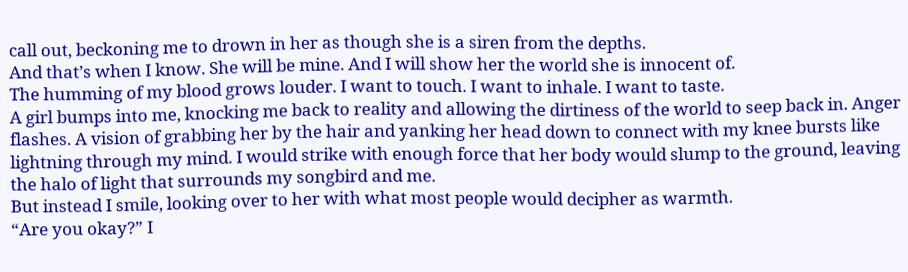call out, beckoning me to drown in her as though she is a siren from the depths.
And that’s when I know. She will be mine. And I will show her the world she is innocent of.
The humming of my blood grows louder. I want to touch. I want to inhale. I want to taste.
A girl bumps into me, knocking me back to reality and allowing the dirtiness of the world to seep back in. Anger flashes. A vision of grabbing her by the hair and yanking her head down to connect with my knee bursts like lightning through my mind. I would strike with enough force that her body would slump to the ground, leaving the halo of light that surrounds my songbird and me.
But instead I smile, looking over to her with what most people would decipher as warmth.
“Are you okay?” I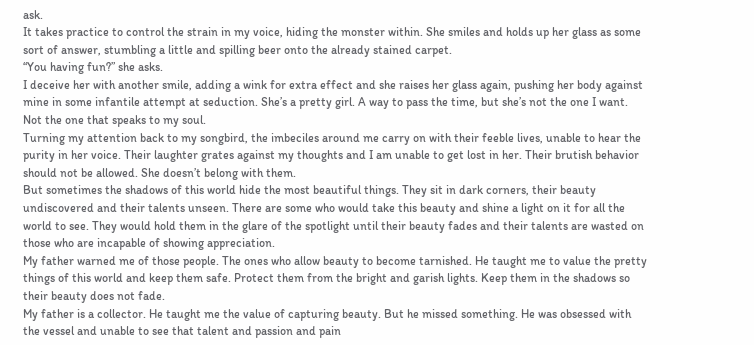ask.
It takes practice to control the strain in my voice, hiding the monster within. She smiles and holds up her glass as some sort of answer, stumbling a little and spilling beer onto the already stained carpet.
“You having fun?” she asks.
I deceive her with another smile, adding a wink for extra effect and she raises her glass again, pushing her body against mine in some infantile attempt at seduction. She’s a pretty girl. A way to pass the time, but she’s not the one I want. Not the one that speaks to my soul.
Turning my attention back to my songbird, the imbeciles around me carry on with their feeble lives, unable to hear the purity in her voice. Their laughter grates against my thoughts and I am unable to get lost in her. Their brutish behavior should not be allowed. She doesn’t belong with them.
But sometimes the shadows of this world hide the most beautiful things. They sit in dark corners, their beauty undiscovered and their talents unseen. There are some who would take this beauty and shine a light on it for all the world to see. They would hold them in the glare of the spotlight until their beauty fades and their talents are wasted on those who are incapable of showing appreciation.
My father warned me of those people. The ones who allow beauty to become tarnished. He taught me to value the pretty things of this world and keep them safe. Protect them from the bright and garish lights. Keep them in the shadows so their beauty does not fade.
My father is a collector. He taught me the value of capturing beauty. But he missed something. He was obsessed with the vessel and unable to see that talent and passion and pain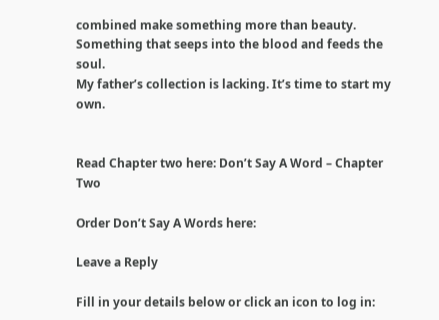combined make something more than beauty. Something that seeps into the blood and feeds the soul.
My father’s collection is lacking. It’s time to start my own.


Read Chapter two here: Don’t Say A Word – Chapter Two

Order Don’t Say A Words here:

Leave a Reply

Fill in your details below or click an icon to log in: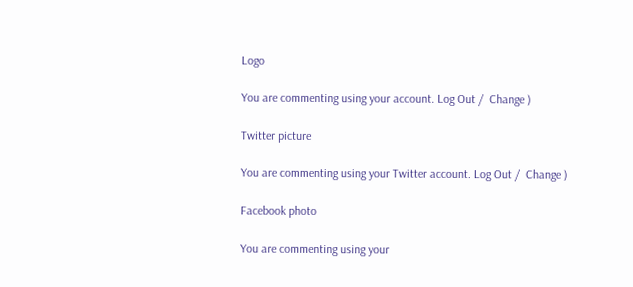Logo

You are commenting using your account. Log Out /  Change )

Twitter picture

You are commenting using your Twitter account. Log Out /  Change )

Facebook photo

You are commenting using your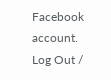Facebook account. Log Out /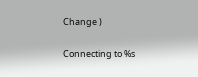Change )

Connecting to %s